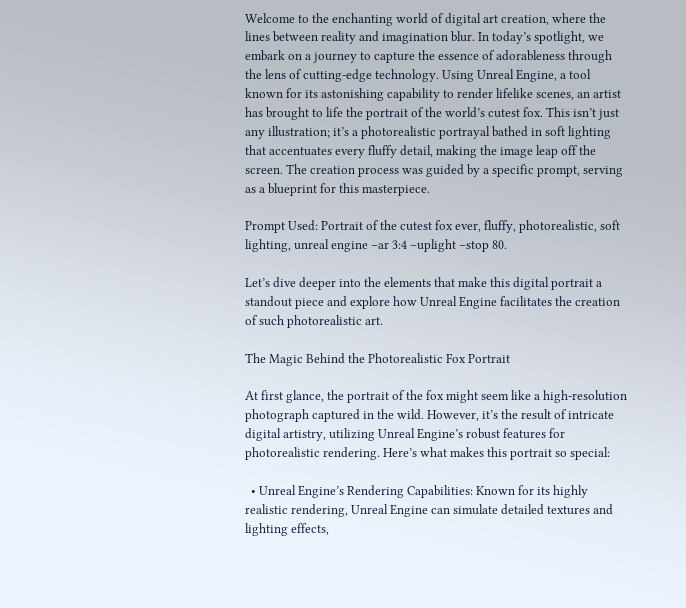Welcome to the enchanting world of digital art creation, where the lines between reality and imagination blur. In today’s spotlight, we embark on a journey to capture the essence of adorableness through the lens of cutting-edge technology. Using Unreal Engine, a tool known for its astonishing capability to render lifelike scenes, an artist has brought to life the portrait of the world’s cutest fox. This isn’t just any illustration; it’s a photorealistic portrayal bathed in soft lighting that accentuates every fluffy detail, making the image leap off the screen. The creation process was guided by a specific prompt, serving as a blueprint for this masterpiece.

Prompt Used: Portrait of the cutest fox ever, fluffy, photorealistic, soft lighting, unreal engine –ar 3:4 –uplight –stop 80.

Let’s dive deeper into the elements that make this digital portrait a standout piece and explore how Unreal Engine facilitates the creation of such photorealistic art.

The Magic Behind the Photorealistic Fox Portrait

At first glance, the portrait of the fox might seem like a high-resolution photograph captured in the wild. However, it’s the result of intricate digital artistry, utilizing Unreal Engine’s robust features for photorealistic rendering. Here’s what makes this portrait so special:

  • Unreal Engine’s Rendering Capabilities: Known for its highly realistic rendering, Unreal Engine can simulate detailed textures and lighting effects,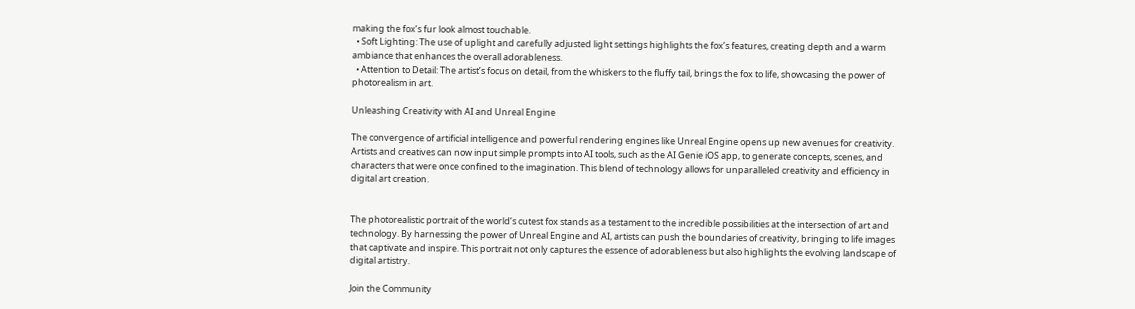making the fox’s fur look almost touchable.
  • Soft Lighting: The use of uplight and carefully adjusted light settings highlights the fox’s features, creating depth and a warm ambiance that enhances the overall adorableness.
  • Attention to Detail: The artist’s focus on detail, from the whiskers to the fluffy tail, brings the fox to life, showcasing the power of photorealism in art.

Unleashing Creativity with AI and Unreal Engine

The convergence of artificial intelligence and powerful rendering engines like Unreal Engine opens up new avenues for creativity. Artists and creatives can now input simple prompts into AI tools, such as the AI Genie iOS app, to generate concepts, scenes, and characters that were once confined to the imagination. This blend of technology allows for unparalleled creativity and efficiency in digital art creation.


The photorealistic portrait of the world’s cutest fox stands as a testament to the incredible possibilities at the intersection of art and technology. By harnessing the power of Unreal Engine and AI, artists can push the boundaries of creativity, bringing to life images that captivate and inspire. This portrait not only captures the essence of adorableness but also highlights the evolving landscape of digital artistry.

Join the Community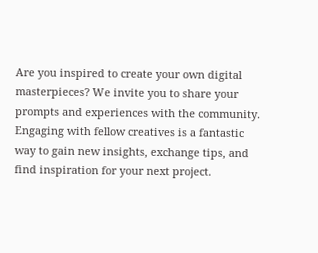Are you inspired to create your own digital masterpieces? We invite you to share your prompts and experiences with the community. Engaging with fellow creatives is a fantastic way to gain new insights, exchange tips, and find inspiration for your next project.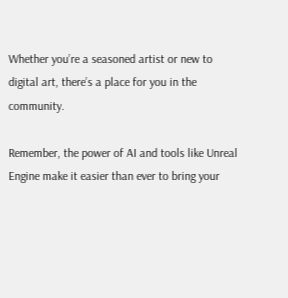Whether you’re a seasoned artist or new to digital art, there’s a place for you in the community.

Remember, the power of AI and tools like Unreal Engine make it easier than ever to bring your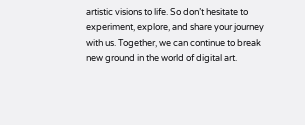artistic visions to life. So don’t hesitate to experiment, explore, and share your journey with us. Together, we can continue to break new ground in the world of digital art.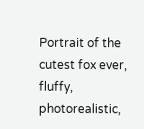Portrait of the cutest fox ever, fluffy, photorealistic,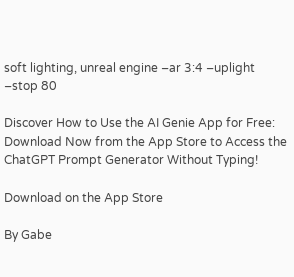soft lighting, unreal engine –ar 3:4 –uplight –stop 80

Discover How to Use the AI Genie App for Free: Download Now from the App Store to Access the ChatGPT Prompt Generator Without Typing!

Download on the App Store

By Gabe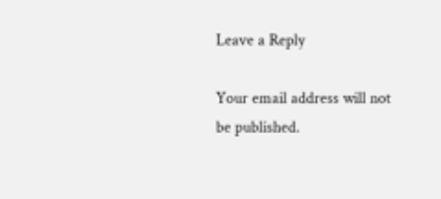Leave a Reply

Your email address will not be published.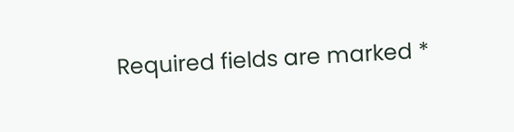Required fields are marked *